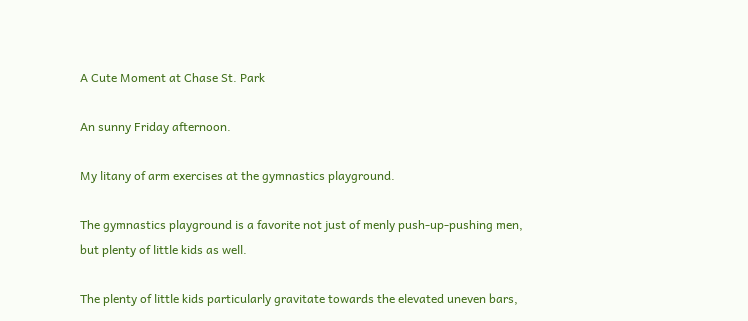A Cute Moment at Chase St. Park

An sunny Friday afternoon.

My litany of arm exercises at the gymnastics playground.

The gymnastics playground is a favorite not just of menly push-up-pushing men, but plenty of little kids as well.

The plenty of little kids particularly gravitate towards the elevated uneven bars,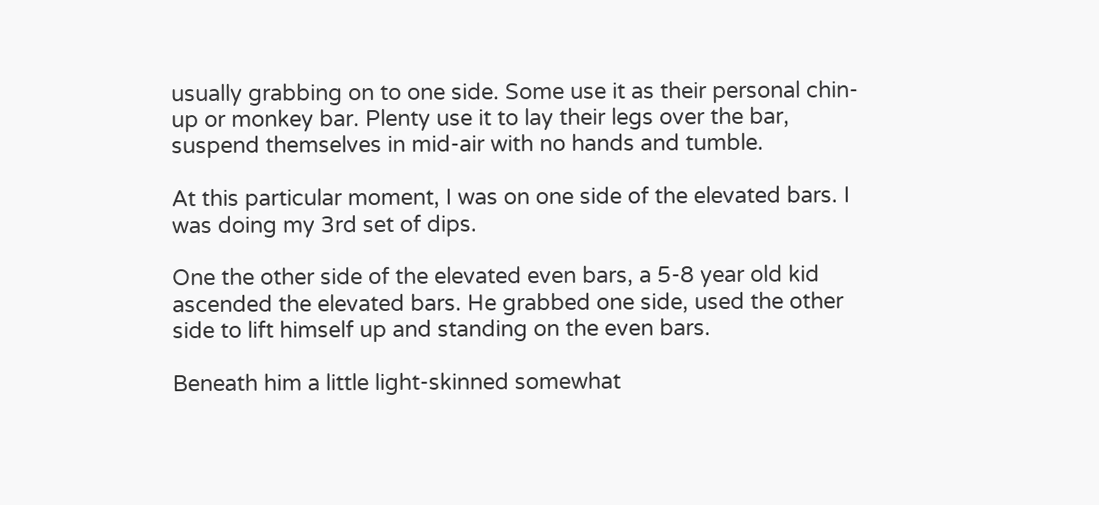usually grabbing on to one side. Some use it as their personal chin-up or monkey bar. Plenty use it to lay their legs over the bar, suspend themselves in mid-air with no hands and tumble.

At this particular moment, I was on one side of the elevated bars. I was doing my 3rd set of dips.

One the other side of the elevated even bars, a 5-8 year old kid ascended the elevated bars. He grabbed one side, used the other side to lift himself up and standing on the even bars.

Beneath him a little light-skinned somewhat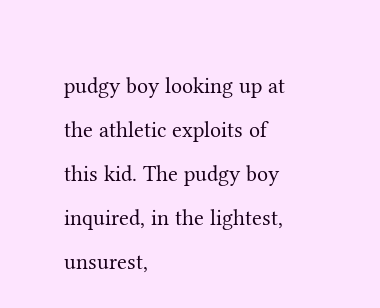pudgy boy looking up at the athletic exploits of this kid. The pudgy boy inquired, in the lightest, unsurest,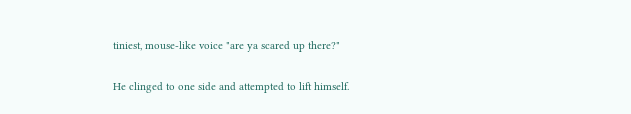tiniest, mouse-like voice "are ya scared up there?"

He clinged to one side and attempted to lift himself.